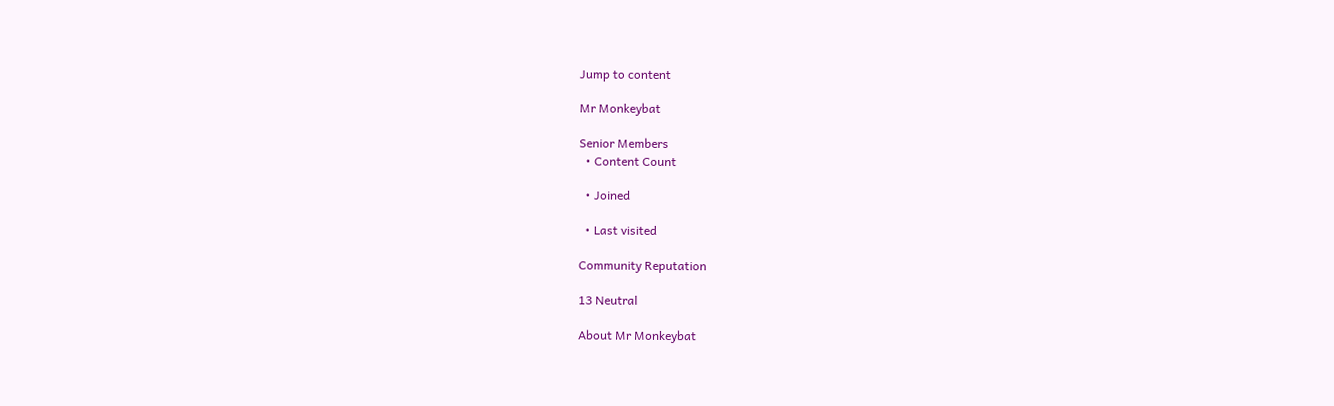Jump to content

Mr Monkeybat

Senior Members
  • Content Count

  • Joined

  • Last visited

Community Reputation

13 Neutral

About Mr Monkeybat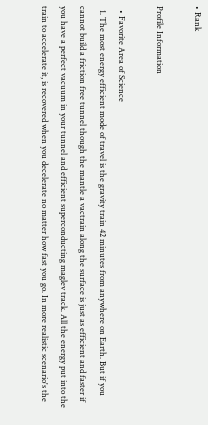• Rank

Profile Information

  • Favorite Area of Science
  1. The most energy efficient mode of travel is the gravity train 42 minutes from anywhere on Earth. But if you cannot build a friction free tunnel though the mantle a vactrain along the surface is just as efficient and faster if you have a perfect vacuum in your tunnel and efficient superconducting maglev track. All the energy put into the train to accelerate it, is recovered when you decelerate no matter how fast you go. In more realistic scenario's the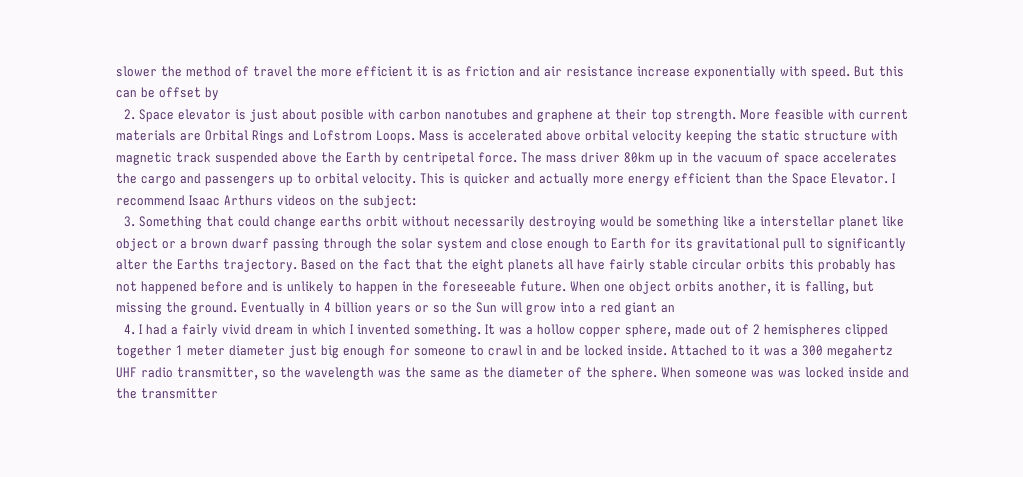slower the method of travel the more efficient it is as friction and air resistance increase exponentially with speed. But this can be offset by
  2. Space elevator is just about posible with carbon nanotubes and graphene at their top strength. More feasible with current materials are Orbital Rings and Lofstrom Loops. Mass is accelerated above orbital velocity keeping the static structure with magnetic track suspended above the Earth by centripetal force. The mass driver 80km up in the vacuum of space accelerates the cargo and passengers up to orbital velocity. This is quicker and actually more energy efficient than the Space Elevator. I recommend Isaac Arthurs videos on the subject:
  3. Something that could change earths orbit without necessarily destroying would be something like a interstellar planet like object or a brown dwarf passing through the solar system and close enough to Earth for its gravitational pull to significantly alter the Earths trajectory. Based on the fact that the eight planets all have fairly stable circular orbits this probably has not happened before and is unlikely to happen in the foreseeable future. When one object orbits another, it is falling, but missing the ground. Eventually in 4 billion years or so the Sun will grow into a red giant an
  4. I had a fairly vivid dream in which I invented something. It was a hollow copper sphere, made out of 2 hemispheres clipped together 1 meter diameter just big enough for someone to crawl in and be locked inside. Attached to it was a 300 megahertz UHF radio transmitter, so the wavelength was the same as the diameter of the sphere. When someone was was locked inside and the transmitter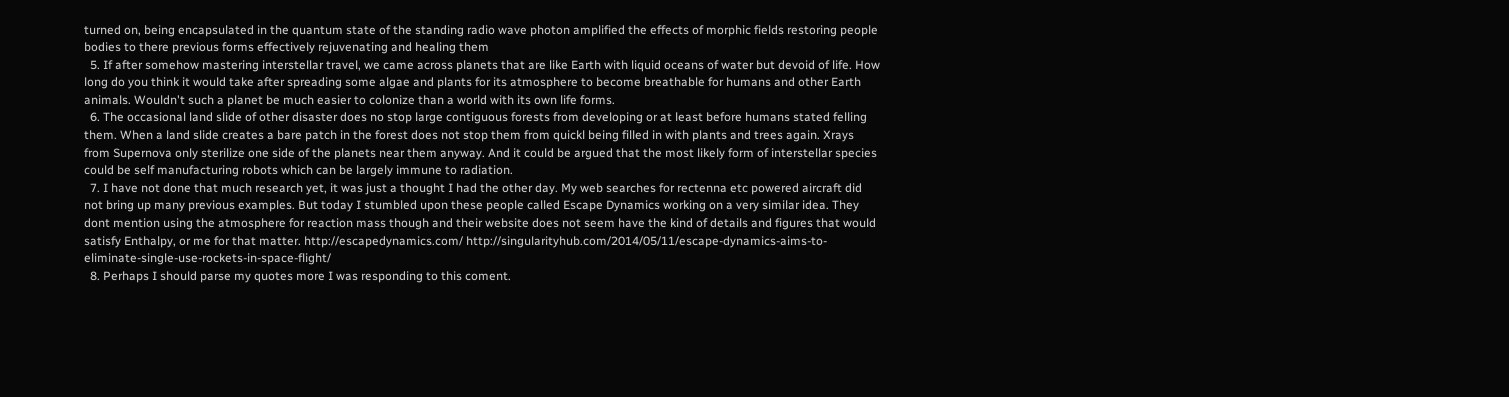turned on, being encapsulated in the quantum state of the standing radio wave photon amplified the effects of morphic fields restoring people bodies to there previous forms effectively rejuvenating and healing them
  5. If after somehow mastering interstellar travel, we came across planets that are like Earth with liquid oceans of water but devoid of life. How long do you think it would take after spreading some algae and plants for its atmosphere to become breathable for humans and other Earth animals. Wouldn't such a planet be much easier to colonize than a world with its own life forms.
  6. The occasional land slide of other disaster does no stop large contiguous forests from developing or at least before humans stated felling them. When a land slide creates a bare patch in the forest does not stop them from quickl being filled in with plants and trees again. Xrays from Supernova only sterilize one side of the planets near them anyway. And it could be argued that the most likely form of interstellar species could be self manufacturing robots which can be largely immune to radiation.
  7. I have not done that much research yet, it was just a thought I had the other day. My web searches for rectenna etc powered aircraft did not bring up many previous examples. But today I stumbled upon these people called Escape Dynamics working on a very similar idea. They dont mention using the atmosphere for reaction mass though and their website does not seem have the kind of details and figures that would satisfy Enthalpy, or me for that matter. http://escapedynamics.com/ http://singularityhub.com/2014/05/11/escape-dynamics-aims-to-eliminate-single-use-rockets-in-space-flight/
  8. Perhaps I should parse my quotes more I was responding to this coment.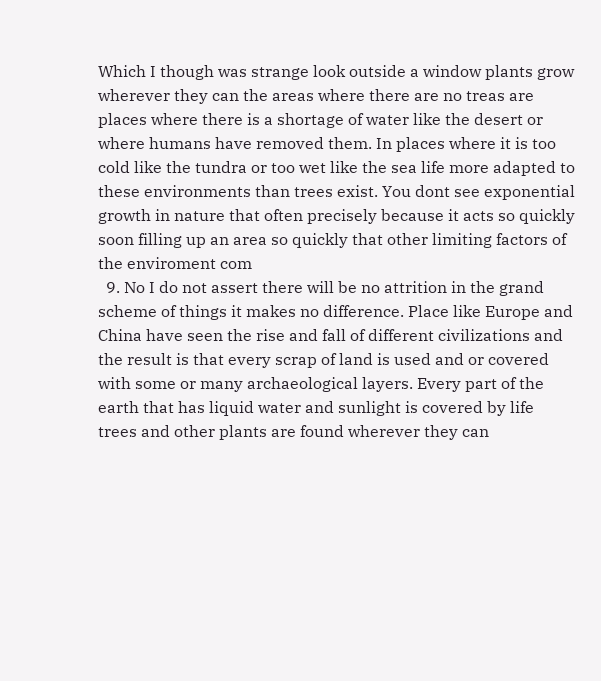Which I though was strange look outside a window plants grow wherever they can the areas where there are no treas are places where there is a shortage of water like the desert or where humans have removed them. In places where it is too cold like the tundra or too wet like the sea life more adapted to these environments than trees exist. You dont see exponential growth in nature that often precisely because it acts so quickly soon filling up an area so quickly that other limiting factors of the enviroment com
  9. No I do not assert there will be no attrition in the grand scheme of things it makes no difference. Place like Europe and China have seen the rise and fall of different civilizations and the result is that every scrap of land is used and or covered with some or many archaeological layers. Every part of the earth that has liquid water and sunlight is covered by life trees and other plants are found wherever they can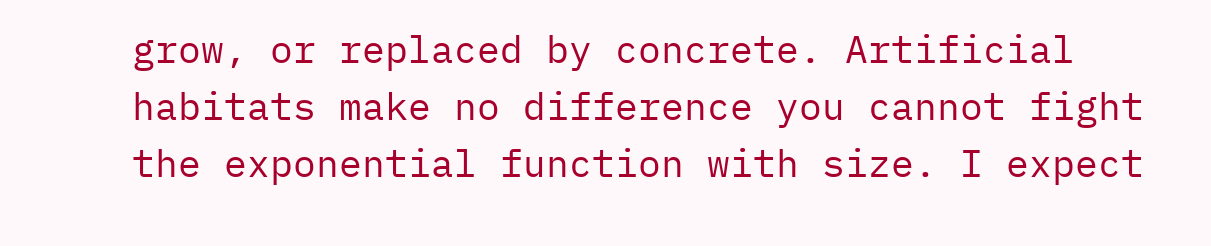grow, or replaced by concrete. Artificial habitats make no difference you cannot fight the exponential function with size. I expect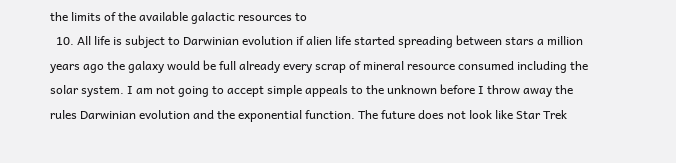the limits of the available galactic resources to
  10. All life is subject to Darwinian evolution if alien life started spreading between stars a million years ago the galaxy would be full already every scrap of mineral resource consumed including the solar system. I am not going to accept simple appeals to the unknown before I throw away the rules Darwinian evolution and the exponential function. The future does not look like Star Trek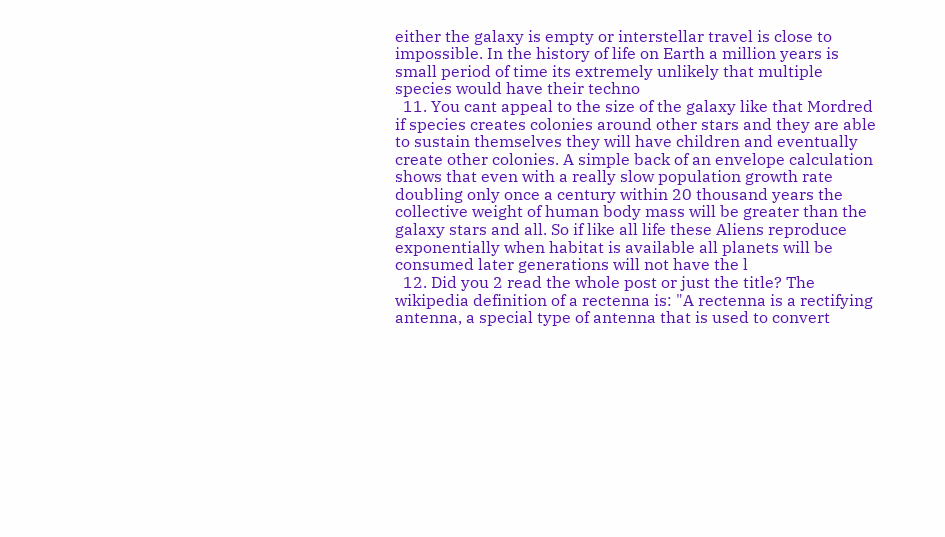either the galaxy is empty or interstellar travel is close to impossible. In the history of life on Earth a million years is small period of time its extremely unlikely that multiple species would have their techno
  11. You cant appeal to the size of the galaxy like that Mordred if species creates colonies around other stars and they are able to sustain themselves they will have children and eventually create other colonies. A simple back of an envelope calculation shows that even with a really slow population growth rate doubling only once a century within 20 thousand years the collective weight of human body mass will be greater than the galaxy stars and all. So if like all life these Aliens reproduce exponentially when habitat is available all planets will be consumed later generations will not have the l
  12. Did you 2 read the whole post or just the title? The wikipedia definition of a rectenna is: "A rectenna is a rectifying antenna, a special type of antenna that is used to convert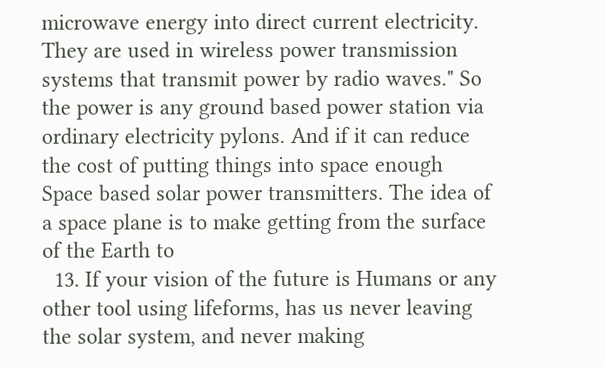microwave energy into direct current electricity. They are used in wireless power transmission systems that transmit power by radio waves." So the power is any ground based power station via ordinary electricity pylons. And if it can reduce the cost of putting things into space enough Space based solar power transmitters. The idea of a space plane is to make getting from the surface of the Earth to
  13. If your vision of the future is Humans or any other tool using lifeforms, has us never leaving the solar system, and never making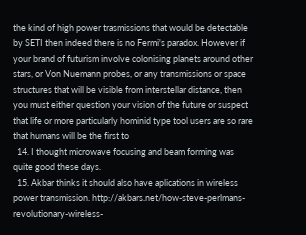the kind of high power trasmissions that would be detectable by SETI then indeed there is no Fermi's paradox. However if your brand of futurism involve colonising planets around other stars, or Von Nuemann probes, or any transmissions or space structures that will be visible from interstellar distance, then you must either question your vision of the future or suspect that life or more particularly hominid type tool users are so rare that humans will be the first to
  14. I thought microwave focusing and beam forming was quite good these days.
  15. Akbar thinks it should also have aplications in wireless power transmission. http://akbars.net/how-steve-perlmans-revolutionary-wireless-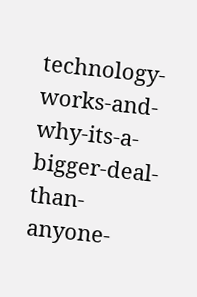technology-works-and-why-its-a-bigger-deal-than-anyone-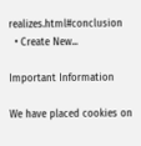realizes.html#conclusion
  • Create New...

Important Information

We have placed cookies on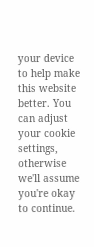your device to help make this website better. You can adjust your cookie settings, otherwise we'll assume you're okay to continue.